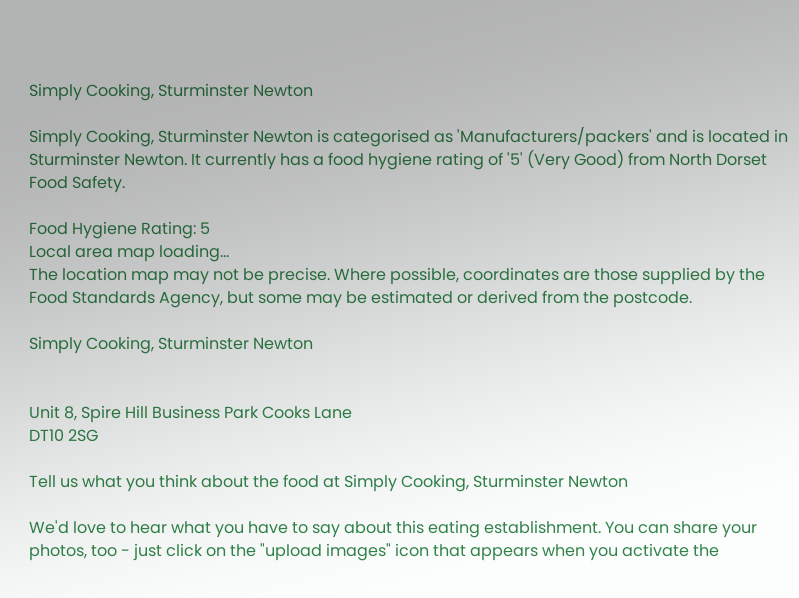Simply Cooking, Sturminster Newton

Simply Cooking, Sturminster Newton is categorised as 'Manufacturers/packers' and is located in Sturminster Newton. It currently has a food hygiene rating of '5' (Very Good) from North Dorset Food Safety.

Food Hygiene Rating: 5
Local area map loading...
The location map may not be precise. Where possible, coordinates are those supplied by the Food Standards Agency, but some may be estimated or derived from the postcode.

Simply Cooking, Sturminster Newton


Unit 8, Spire Hill Business Park Cooks Lane
DT10 2SG

Tell us what you think about the food at Simply Cooking, Sturminster Newton

We'd love to hear what you have to say about this eating establishment. You can share your photos, too - just click on the "upload images" icon that appears when you activate the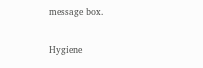message box.

Hygiene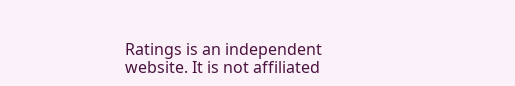Ratings is an independent website. It is not affiliated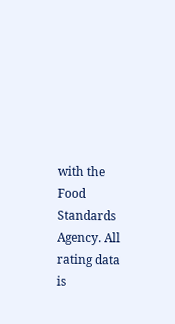with the Food Standards Agency. All rating data is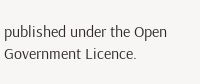published under the Open Government Licence.